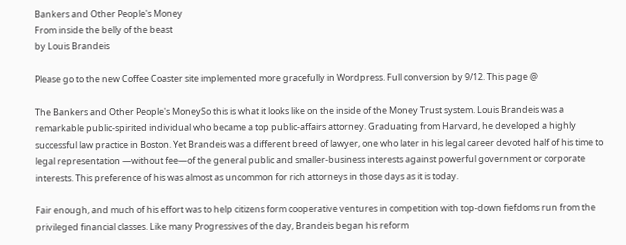Bankers and Other People's Money
From inside the belly of the beast
by Louis Brandeis

Please go to the new Coffee Coaster site implemented more gracefully in Wordpress. Full conversion by 9/12. This page @

The Bankers and Other People's MoneySo this is what it looks like on the inside of the Money Trust system. Louis Brandeis was a remarkable public-spirited individual who became a top public-affairs attorney. Graduating from Harvard, he developed a highly successful law practice in Boston. Yet Brandeis was a different breed of lawyer, one who later in his legal career devoted half of his time to legal representation —without fee—of the general public and smaller-business interests against powerful government or corporate interests. This preference of his was almost as uncommon for rich attorneys in those days as it is today.

Fair enough, and much of his effort was to help citizens form cooperative ventures in competition with top-down fiefdoms run from the privileged financial classes. Like many Progressives of the day, Brandeis began his reform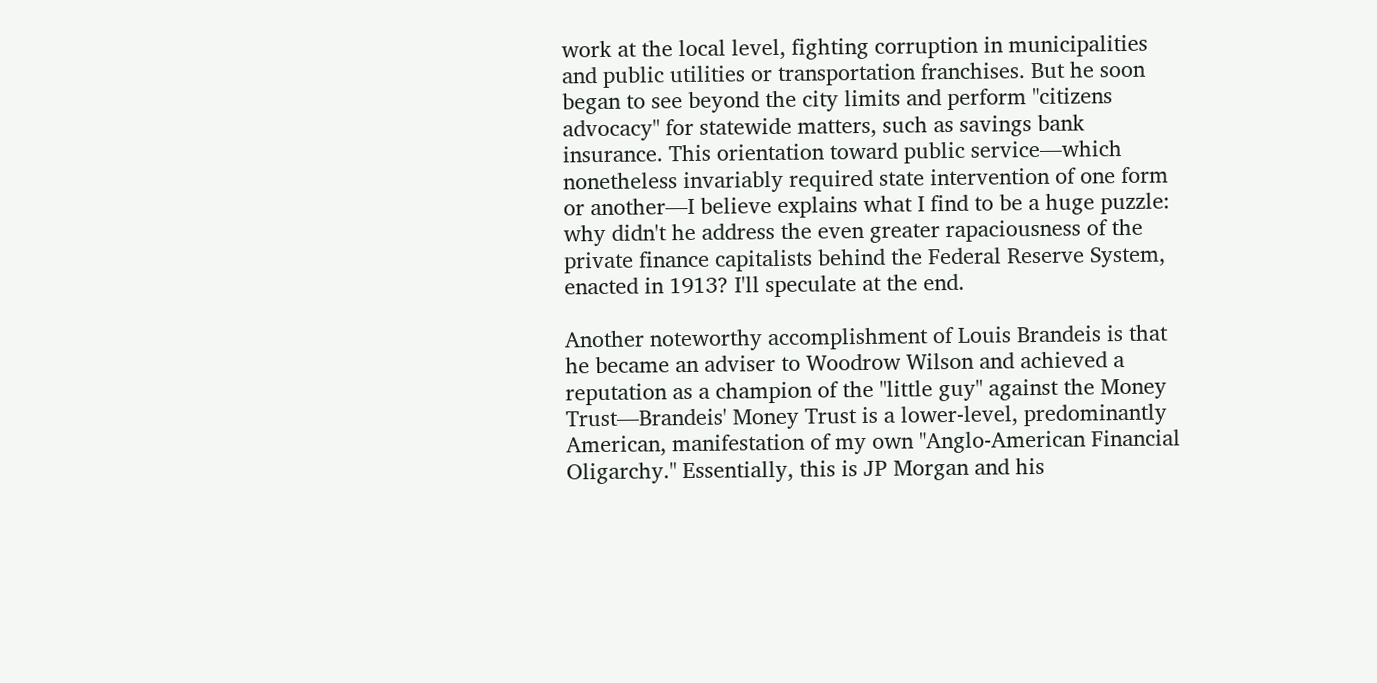work at the local level, fighting corruption in municipalities and public utilities or transportation franchises. But he soon began to see beyond the city limits and perform "citizens advocacy" for statewide matters, such as savings bank insurance. This orientation toward public service—which nonetheless invariably required state intervention of one form or another—I believe explains what I find to be a huge puzzle: why didn't he address the even greater rapaciousness of the private finance capitalists behind the Federal Reserve System, enacted in 1913? I'll speculate at the end.

Another noteworthy accomplishment of Louis Brandeis is that he became an adviser to Woodrow Wilson and achieved a reputation as a champion of the "little guy" against the Money Trust—Brandeis' Money Trust is a lower-level, predominantly American, manifestation of my own "Anglo-American Financial Oligarchy." Essentially, this is JP Morgan and his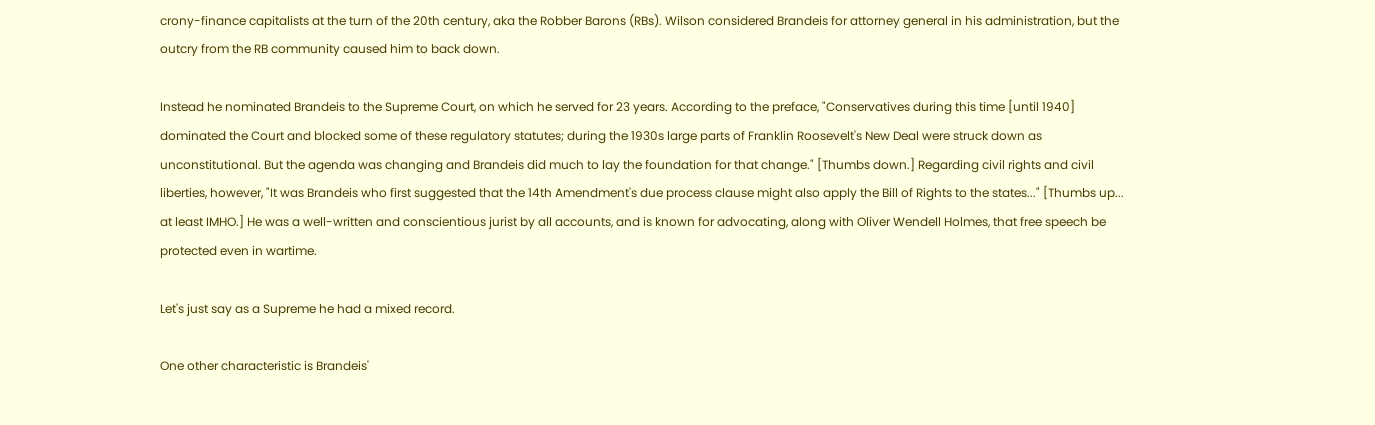crony-finance capitalists at the turn of the 20th century, aka the Robber Barons (RBs). Wilson considered Brandeis for attorney general in his administration, but the outcry from the RB community caused him to back down.

Instead he nominated Brandeis to the Supreme Court, on which he served for 23 years. According to the preface, "Conservatives during this time [until 1940] dominated the Court and blocked some of these regulatory statutes; during the 1930s large parts of Franklin Roosevelt's New Deal were struck down as unconstitutional. But the agenda was changing and Brandeis did much to lay the foundation for that change." [Thumbs down.] Regarding civil rights and civil liberties, however, "It was Brandeis who first suggested that the 14th Amendment's due process clause might also apply the Bill of Rights to the states..." [Thumbs up... at least IMHO.] He was a well-written and conscientious jurist by all accounts, and is known for advocating, along with Oliver Wendell Holmes, that free speech be protected even in wartime.

Let's just say as a Supreme he had a mixed record.

One other characteristic is Brandeis'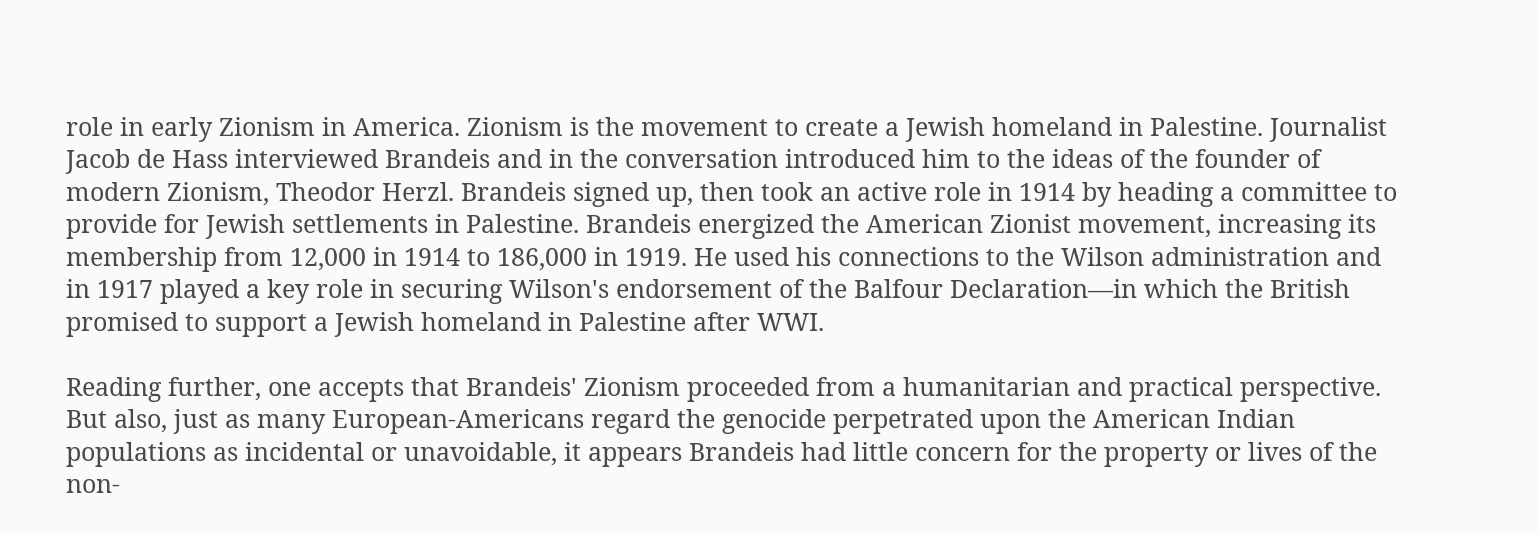role in early Zionism in America. Zionism is the movement to create a Jewish homeland in Palestine. Journalist Jacob de Hass interviewed Brandeis and in the conversation introduced him to the ideas of the founder of modern Zionism, Theodor Herzl. Brandeis signed up, then took an active role in 1914 by heading a committee to provide for Jewish settlements in Palestine. Brandeis energized the American Zionist movement, increasing its membership from 12,000 in 1914 to 186,000 in 1919. He used his connections to the Wilson administration and in 1917 played a key role in securing Wilson's endorsement of the Balfour Declaration—in which the British promised to support a Jewish homeland in Palestine after WWI.

Reading further, one accepts that Brandeis' Zionism proceeded from a humanitarian and practical perspective. But also, just as many European-Americans regard the genocide perpetrated upon the American Indian populations as incidental or unavoidable, it appears Brandeis had little concern for the property or lives of the non-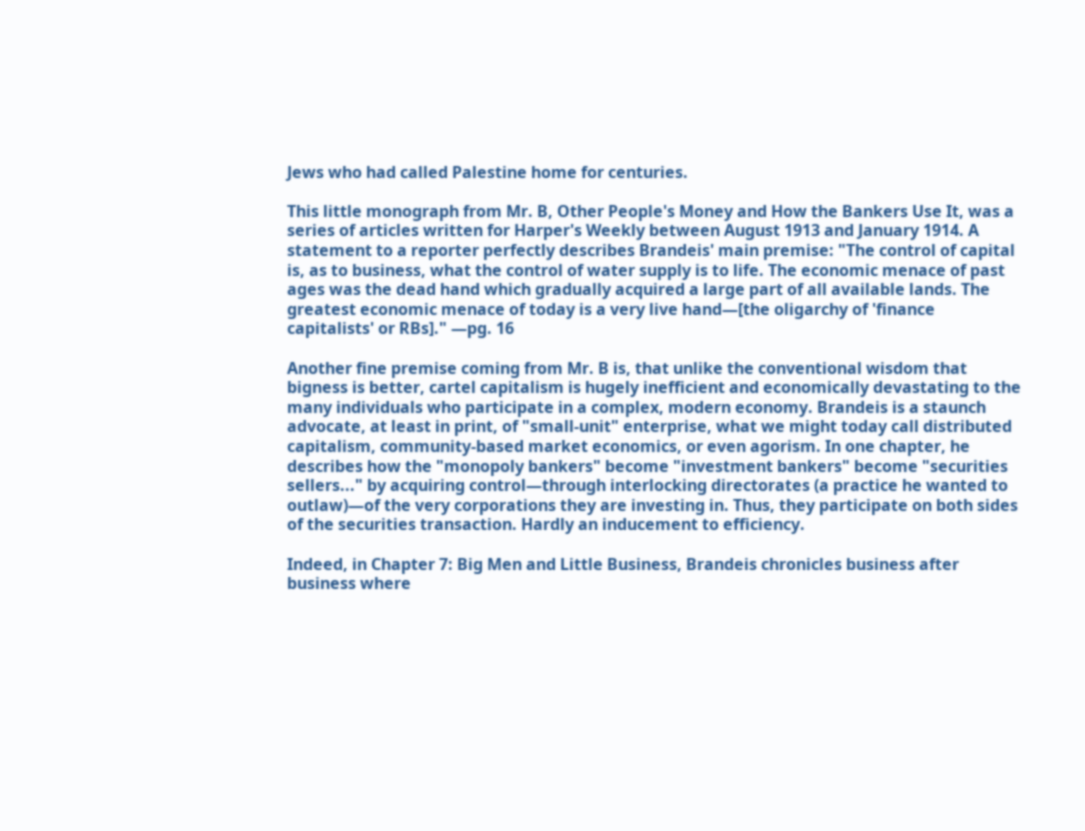Jews who had called Palestine home for centuries.

This little monograph from Mr. B, Other People's Money and How the Bankers Use It, was a series of articles written for Harper's Weekly between August 1913 and January 1914. A statement to a reporter perfectly describes Brandeis' main premise: "The control of capital is, as to business, what the control of water supply is to life. The economic menace of past ages was the dead hand which gradually acquired a large part of all available lands. The greatest economic menace of today is a very live hand—[the oligarchy of 'finance capitalists' or RBs]." —pg. 16

Another fine premise coming from Mr. B is, that unlike the conventional wisdom that bigness is better, cartel capitalism is hugely inefficient and economically devastating to the many individuals who participate in a complex, modern economy. Brandeis is a staunch advocate, at least in print, of "small-unit" enterprise, what we might today call distributed capitalism, community-based market economics, or even agorism. In one chapter, he describes how the "monopoly bankers" become "investment bankers" become "securities sellers..." by acquiring control—through interlocking directorates (a practice he wanted to outlaw)—of the very corporations they are investing in. Thus, they participate on both sides of the securities transaction. Hardly an inducement to efficiency.

Indeed, in Chapter 7: Big Men and Little Business, Brandeis chronicles business after business where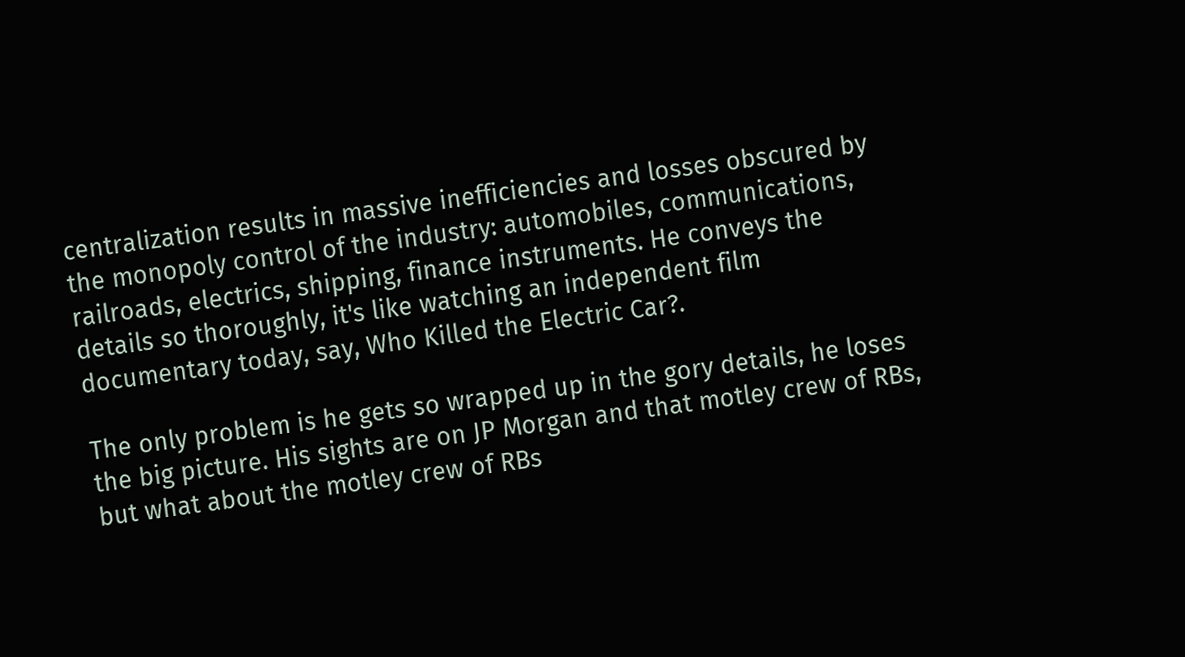centralization results in massive inefficiencies and losses obscured by the monopoly control of the industry: automobiles, communications, railroads, electrics, shipping, finance instruments. He conveys the details so thoroughly, it's like watching an independent film documentary today, say, Who Killed the Electric Car?.

The only problem is he gets so wrapped up in the gory details, he loses the big picture. His sights are on JP Morgan and that motley crew of RBs, but what about the motley crew of RBs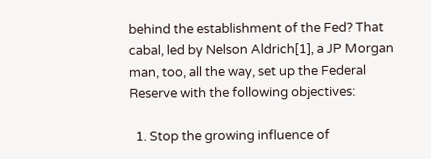behind the establishment of the Fed? That cabal, led by Nelson Aldrich[1], a JP Morgan man, too, all the way, set up the Federal Reserve with the following objectives:

  1. Stop the growing influence of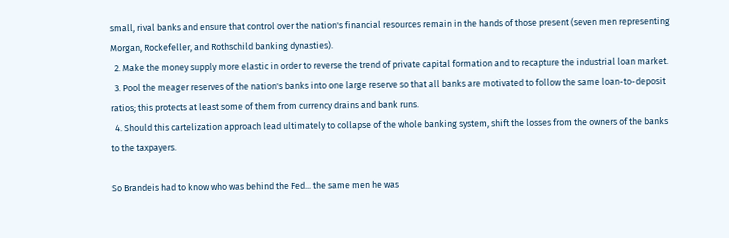small, rival banks and ensure that control over the nation's financial resources remain in the hands of those present (seven men representing Morgan, Rockefeller, and Rothschild banking dynasties).
  2. Make the money supply more elastic in order to reverse the trend of private capital formation and to recapture the industrial loan market.
  3. Pool the meager reserves of the nation's banks into one large reserve so that all banks are motivated to follow the same loan-to-deposit ratios; this protects at least some of them from currency drains and bank runs.
  4. Should this cartelization approach lead ultimately to collapse of the whole banking system, shift the losses from the owners of the banks to the taxpayers.

So Brandeis had to know who was behind the Fed... the same men he was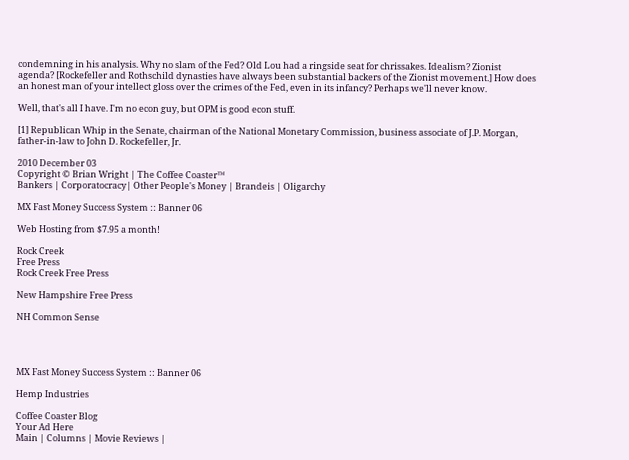condemning in his analysis. Why no slam of the Fed? Old Lou had a ringside seat for chrissakes. Idealism? Zionist agenda? [Rockefeller and Rothschild dynasties have always been substantial backers of the Zionist movement.] How does an honest man of your intellect gloss over the crimes of the Fed, even in its infancy? Perhaps we'll never know.

Well, that's all I have. I'm no econ guy, but OPM is good econ stuff.

[1] Republican Whip in the Senate, chairman of the National Monetary Commission, business associate of J.P. Morgan, father-in-law to John D. Rockefeller, Jr.

2010 December 03
Copyright © Brian Wright | The Coffee Coaster™
Bankers | Corporatocracy| Other People's Money | Brandeis | Oligarchy

MX Fast Money Success System :: Banner 06

Web Hosting from $7.95 a month!

Rock Creek
Free Press
Rock Creek Free Press

New Hampshire Free Press

NH Common Sense




MX Fast Money Success System :: Banner 06

Hemp Industries

Coffee Coaster Blog
Your Ad Here
Main | Columns | Movie Reviews |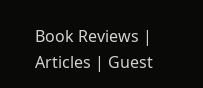Book Reviews | Articles | Guest